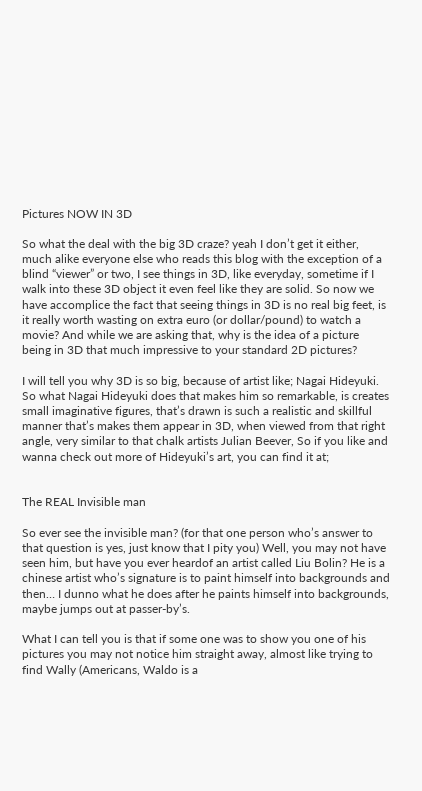Pictures NOW IN 3D

So what the deal with the big 3D craze? yeah I don’t get it either, much alike everyone else who reads this blog with the exception of a blind “viewer” or two, I see things in 3D, like everyday, sometime if I walk into these 3D object it even feel like they are solid. So now we have accomplice the fact that seeing things in 3D is no real big feet, is it really worth wasting on extra euro (or dollar/pound) to watch a movie? And while we are asking that, why is the idea of a picture being in 3D that much impressive to your standard 2D pictures?

I will tell you why 3D is so big, because of artist like; Nagai Hideyuki. So what Nagai Hideyuki does that makes him so remarkable, is creates small imaginative figures, that’s drawn is such a realistic and skillful manner that’s makes them appear in 3D, when viewed from that right angle, very similar to that chalk artists Julian Beever, So if you like and wanna check out more of Hideyuki’s art, you can find it at;


The REAL Invisible man

So ever see the invisible man? (for that one person who’s answer to that question is yes, just know that I pity you) Well, you may not have seen him, but have you ever heardof an artist called Liu Bolin? He is a chinese artist who’s signature is to paint himself into backgrounds and then… I dunno what he does after he paints himself into backgrounds, maybe jumps out at passer-by’s.

What I can tell you is that if some one was to show you one of his pictures you may not notice him straight away, almost like trying to find Wally (Americans, Waldo is a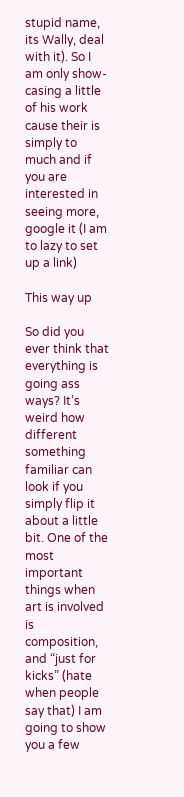stupid name, its Wally, deal with it). So I am only show-casing a little of his work cause their is simply to much and if you are interested in seeing more, google it (I am to lazy to set up a link)

This way up

So did you ever think that everything is going ass ways? It’s weird how different something familiar can look if you simply flip it about a little bit. One of the most important things when art is involved is composition, and “just for kicks” (hate when people say that) I am going to show you a few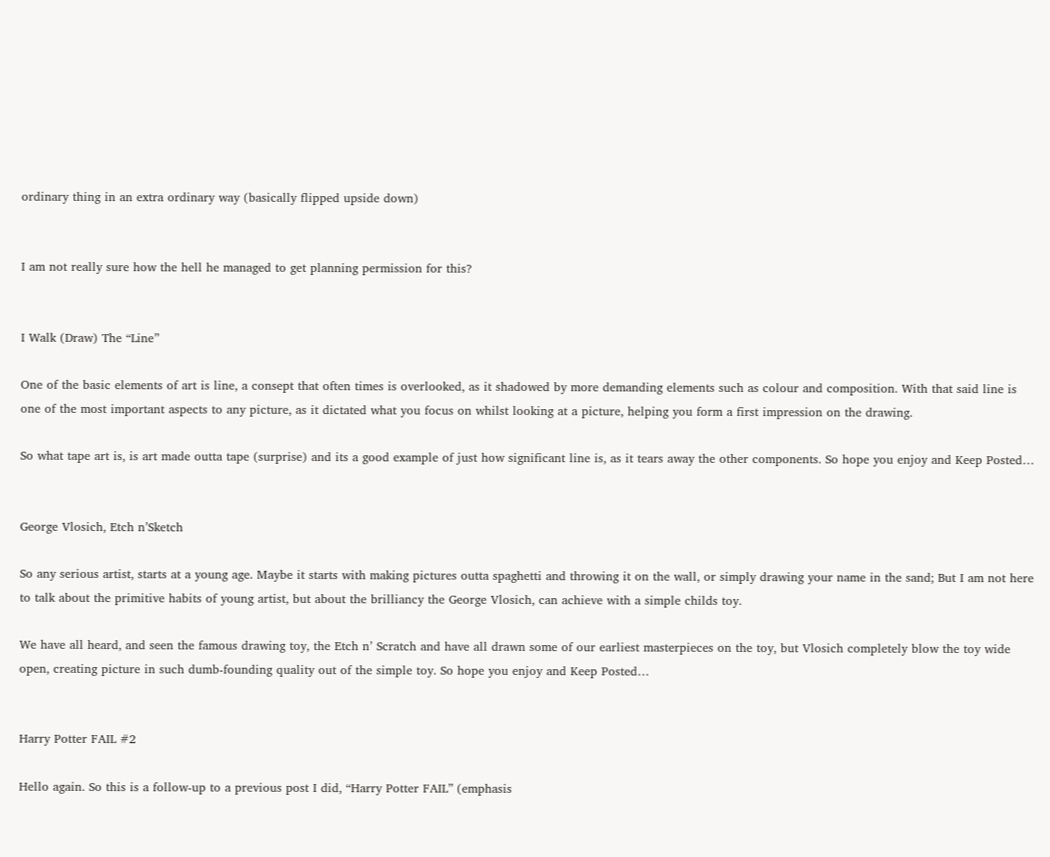ordinary thing in an extra ordinary way (basically flipped upside down)


I am not really sure how the hell he managed to get planning permission for this?


I Walk (Draw) The “Line”

One of the basic elements of art is line, a consept that often times is overlooked, as it shadowed by more demanding elements such as colour and composition. With that said line is one of the most important aspects to any picture, as it dictated what you focus on whilst looking at a picture, helping you form a first impression on the drawing.

So what tape art is, is art made outta tape (surprise) and its a good example of just how significant line is, as it tears away the other components. So hope you enjoy and Keep Posted…


George Vlosich, Etch n’Sketch

So any serious artist, starts at a young age. Maybe it starts with making pictures outta spaghetti and throwing it on the wall, or simply drawing your name in the sand; But I am not here to talk about the primitive habits of young artist, but about the brilliancy the George Vlosich, can achieve with a simple childs toy.

We have all heard, and seen the famous drawing toy, the Etch n’ Scratch and have all drawn some of our earliest masterpieces on the toy, but Vlosich completely blow the toy wide open, creating picture in such dumb-founding quality out of the simple toy. So hope you enjoy and Keep Posted…


Harry Potter FAIL #2

Hello again. So this is a follow-up to a previous post I did, “Harry Potter FAIL” (emphasis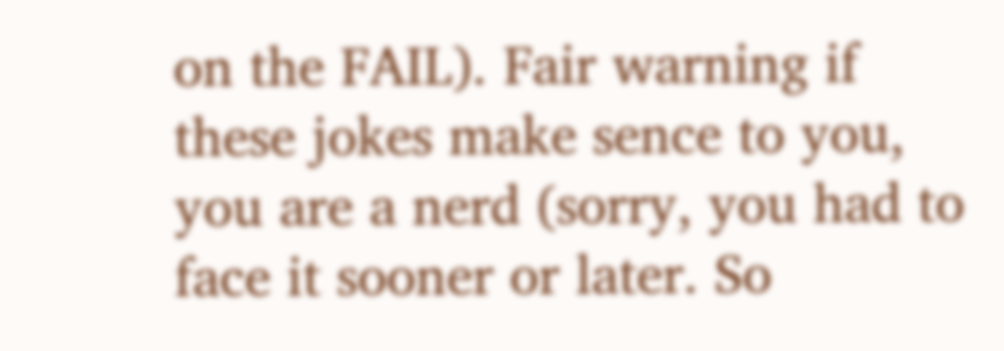on the FAIL). Fair warning if these jokes make sence to you, you are a nerd (sorry, you had to face it sooner or later. So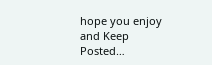hope you enjoy and Keep Posted…